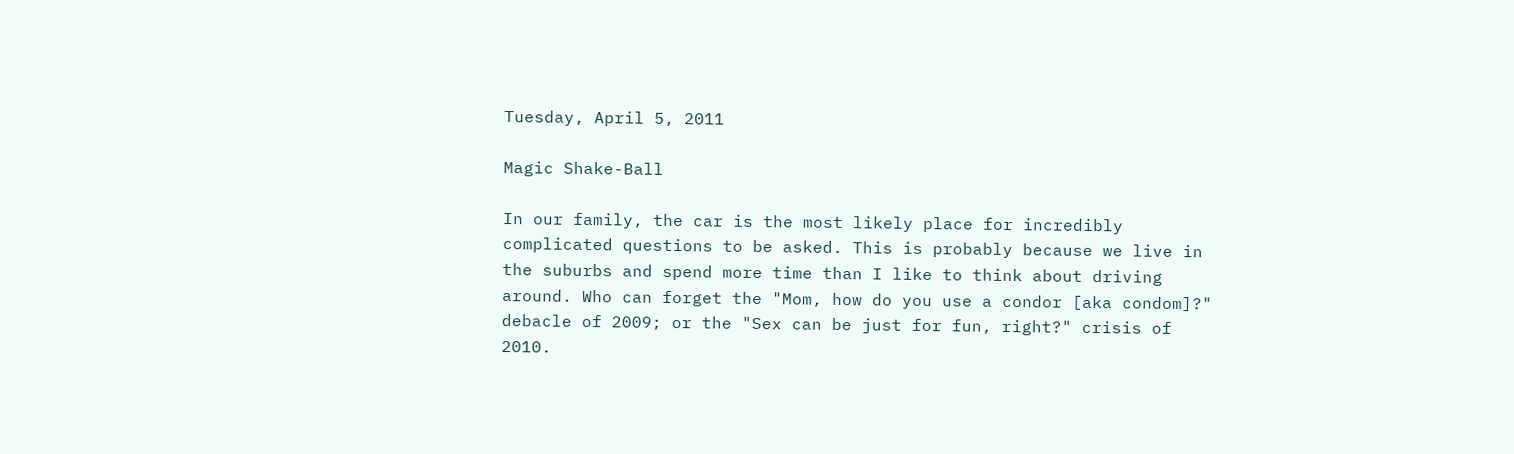Tuesday, April 5, 2011

Magic Shake-Ball

In our family, the car is the most likely place for incredibly complicated questions to be asked. This is probably because we live in the suburbs and spend more time than I like to think about driving around. Who can forget the "Mom, how do you use a condor [aka condom]?" debacle of 2009; or the "Sex can be just for fun, right?" crisis of 2010.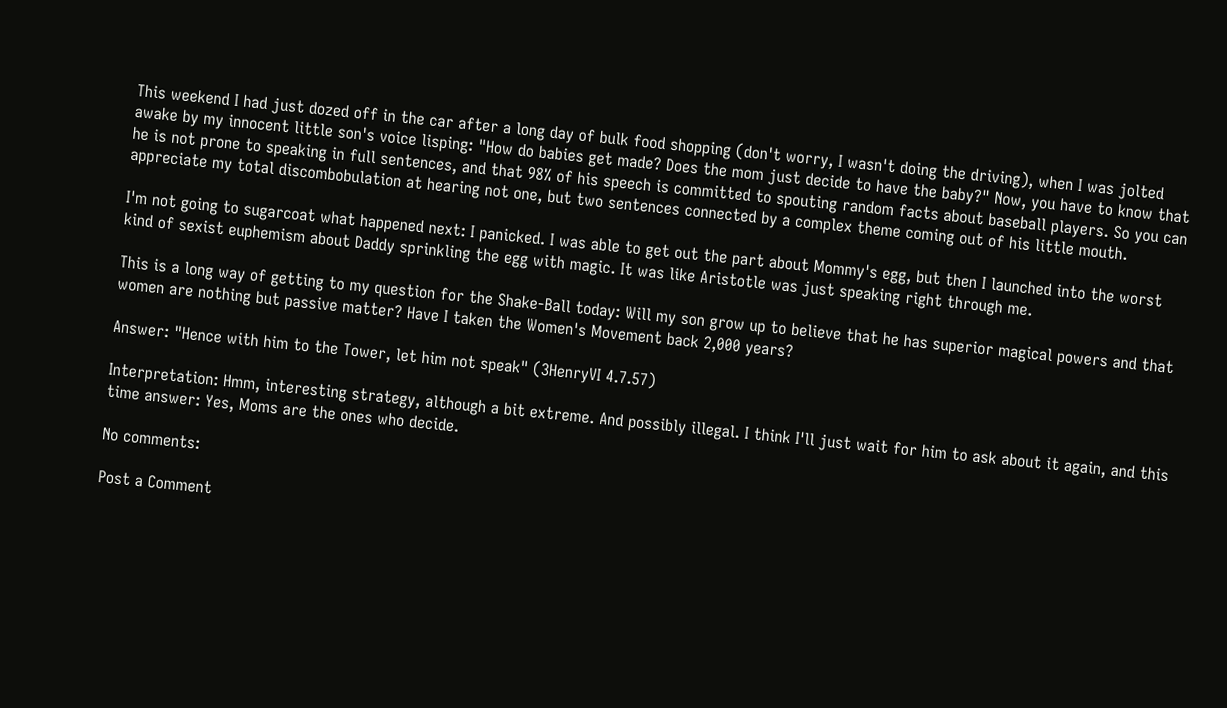This weekend I had just dozed off in the car after a long day of bulk food shopping (don't worry, I wasn't doing the driving), when I was jolted awake by my innocent little son's voice lisping: "How do babies get made? Does the mom just decide to have the baby?" Now, you have to know that he is not prone to speaking in full sentences, and that 98% of his speech is committed to spouting random facts about baseball players. So you can appreciate my total discombobulation at hearing not one, but two sentences connected by a complex theme coming out of his little mouth.

I'm not going to sugarcoat what happened next: I panicked. I was able to get out the part about Mommy's egg, but then I launched into the worst kind of sexist euphemism about Daddy sprinkling the egg with magic. It was like Aristotle was just speaking right through me.

This is a long way of getting to my question for the Shake-Ball today: Will my son grow up to believe that he has superior magical powers and that women are nothing but passive matter? Have I taken the Women's Movement back 2,000 years?

Answer: "Hence with him to the Tower, let him not speak" (3HenryVI 4.7.57)

Interpretation: Hmm, interesting strategy, although a bit extreme. And possibly illegal. I think I'll just wait for him to ask about it again, and this time answer: Yes, Moms are the ones who decide.

No comments:

Post a Comment